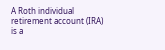A Roth individual retirement account (IRA) is a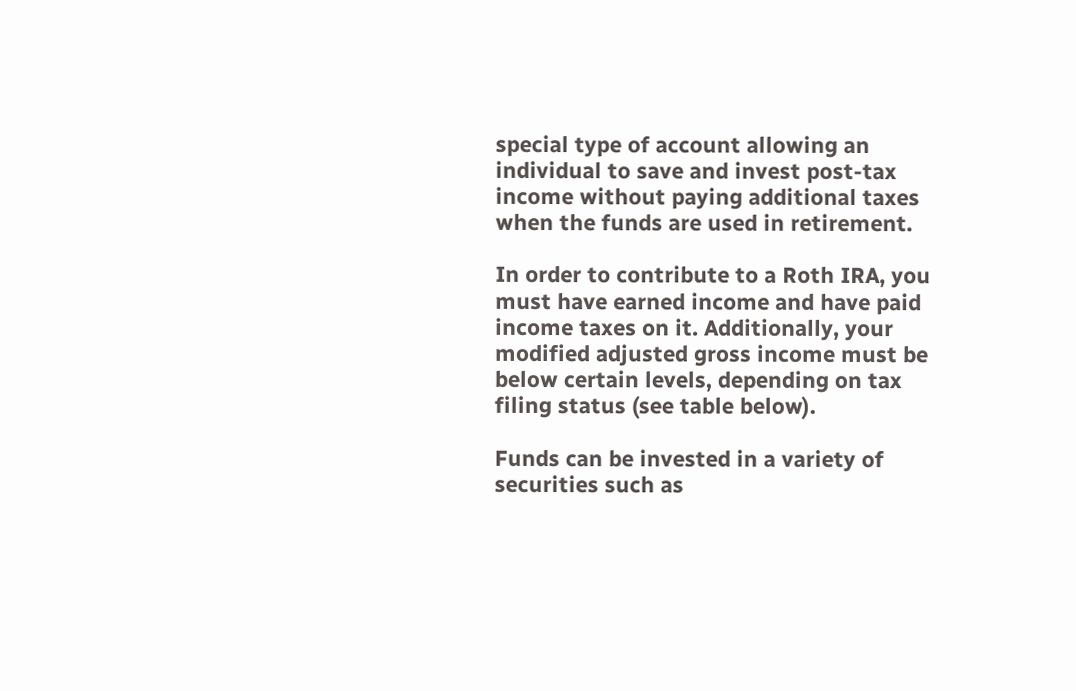special type of account allowing an individual to save and invest post-tax income without paying additional taxes when the funds are used in retirement.

In order to contribute to a Roth IRA, you must have earned income and have paid income taxes on it. Additionally, your modified adjusted gross income must be below certain levels, depending on tax filing status (see table below).

Funds can be invested in a variety of securities such as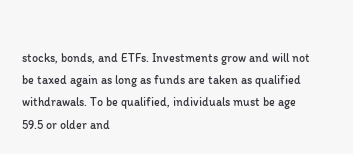stocks, bonds, and ETFs. Investments grow and will not be taxed again as long as funds are taken as qualified withdrawals. To be qualified, individuals must be age 59.5 or older and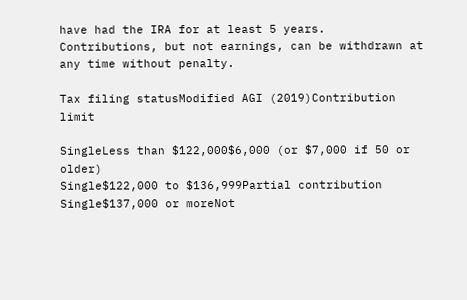have had the IRA for at least 5 years. Contributions, but not earnings, can be withdrawn at any time without penalty.

Tax filing statusModified AGI (2019)Contribution limit

SingleLess than $122,000$6,000 (or $7,000 if 50 or older)
Single$122,000 to $136,999Partial contribution
Single$137,000 or moreNot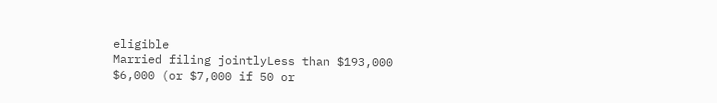eligible
Married filing jointlyLess than $193,000 $6,000 (or $7,000 if 50 or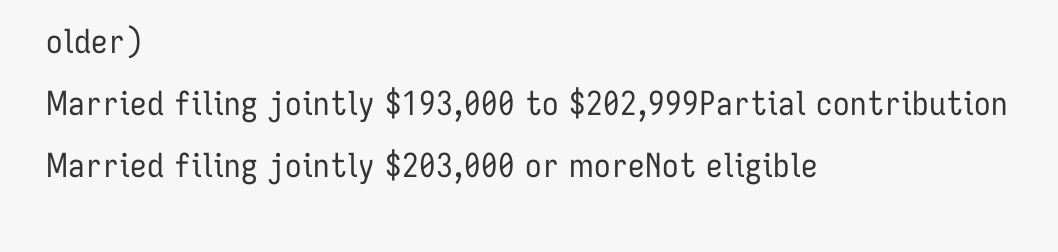older)
Married filing jointly $193,000 to $202,999Partial contribution
Married filing jointly $203,000 or moreNot eligible